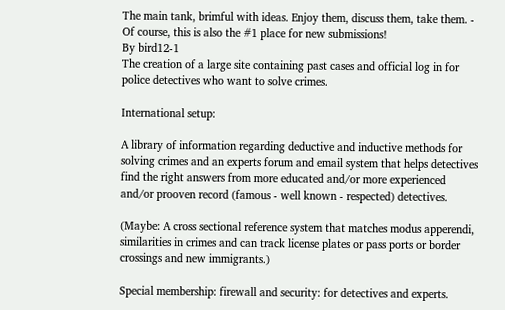The main tank, brimful with ideas. Enjoy them, discuss them, take them. - Of course, this is also the #1 place for new submissions!
By bird12-1
The creation of a large site containing past cases and official log in for police detectives who want to solve crimes.

International setup:

A library of information regarding deductive and inductive methods for solving crimes and an experts forum and email system that helps detectives find the right answers from more educated and/or more experienced and/or prooven record (famous - well known - respected) detectives.

(Maybe: A cross sectional reference system that matches modus apperendi, similarities in crimes and can track license plates or pass ports or border crossings and new immigrants.)

Special membership: firewall and security: for detectives and experts.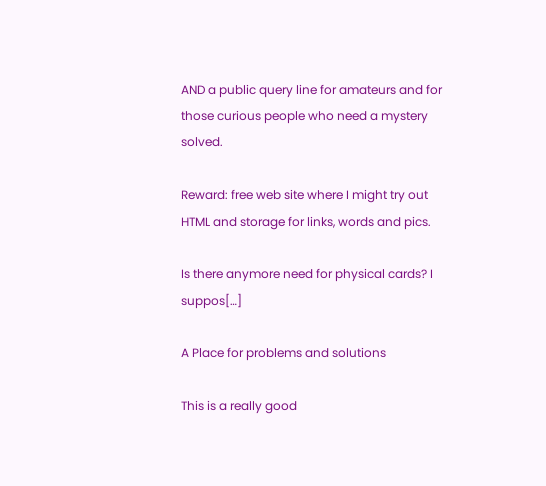AND a public query line for amateurs and for those curious people who need a mystery solved.

Reward: free web site where I might try out HTML and storage for links, words and pics.

Is there anymore need for physical cards? I suppos[…]

A Place for problems and solutions

This is a really good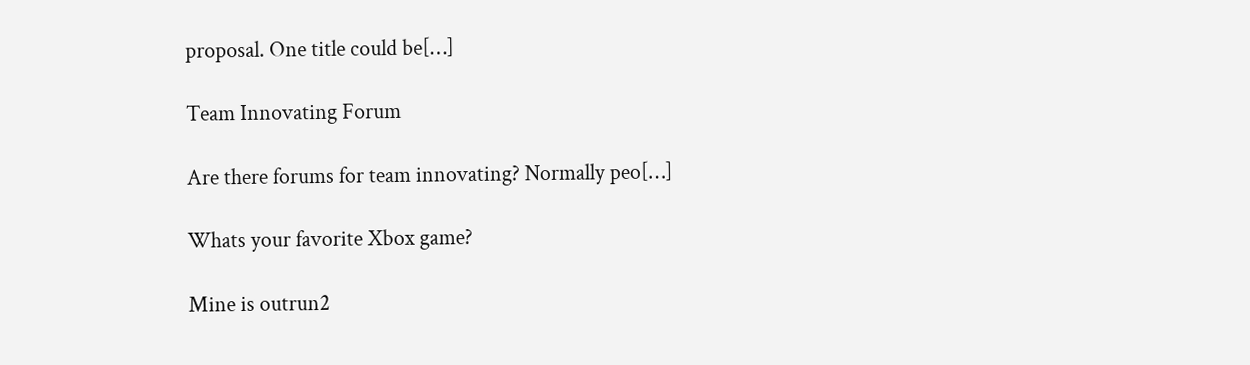proposal. One title could be[…]

Team Innovating Forum

Are there forums for team innovating? Normally peo[…]

Whats your favorite Xbox game?

Mine is outrun2